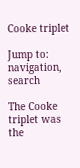Cooke triplet

Jump to: navigation, search

The Cooke triplet was the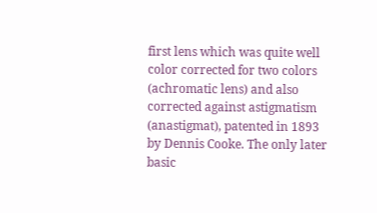first lens which was quite well color corrected for two colors (achromatic lens) and also corrected against astigmatism (anastigmat), patented in 1893 by Dennis Cooke. The only later basic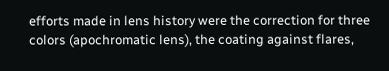efforts made in lens history were the correction for three colors (apochromatic lens), the coating against flares,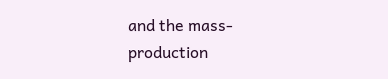and the mass-production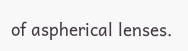of aspherical lenses.